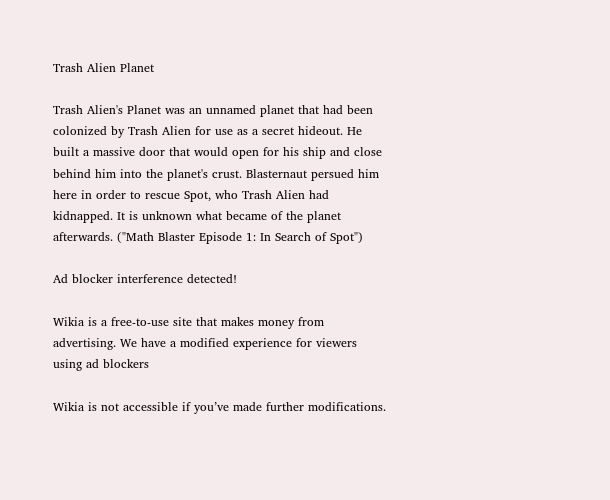Trash Alien Planet

Trash Alien's Planet was an unnamed planet that had been colonized by Trash Alien for use as a secret hideout. He built a massive door that would open for his ship and close behind him into the planet's crust. Blasternaut persued him here in order to rescue Spot, who Trash Alien had kidnapped. It is unknown what became of the planet afterwards. ("Math Blaster Episode 1: In Search of Spot")

Ad blocker interference detected!

Wikia is a free-to-use site that makes money from advertising. We have a modified experience for viewers using ad blockers

Wikia is not accessible if you’ve made further modifications.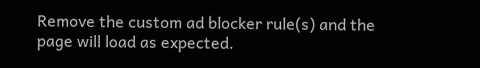Remove the custom ad blocker rule(s) and the page will load as expected.